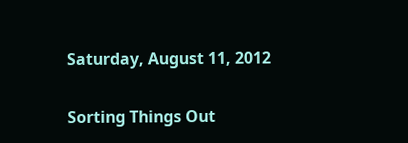Saturday, August 11, 2012

Sorting Things Out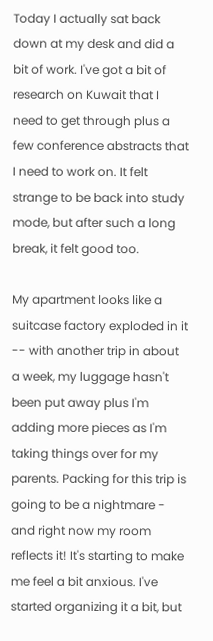Today I actually sat back down at my desk and did a bit of work. I've got a bit of research on Kuwait that I need to get through plus a few conference abstracts that I need to work on. It felt strange to be back into study mode, but after such a long break, it felt good too.

My apartment looks like a suitcase factory exploded in it -- with another trip in about a week, my luggage hasn't been put away plus I'm adding more pieces as I'm taking things over for my parents. Packing for this trip is going to be a nightmare - and right now my room reflects it! It's starting to make me feel a bit anxious. I've started organizing it a bit, but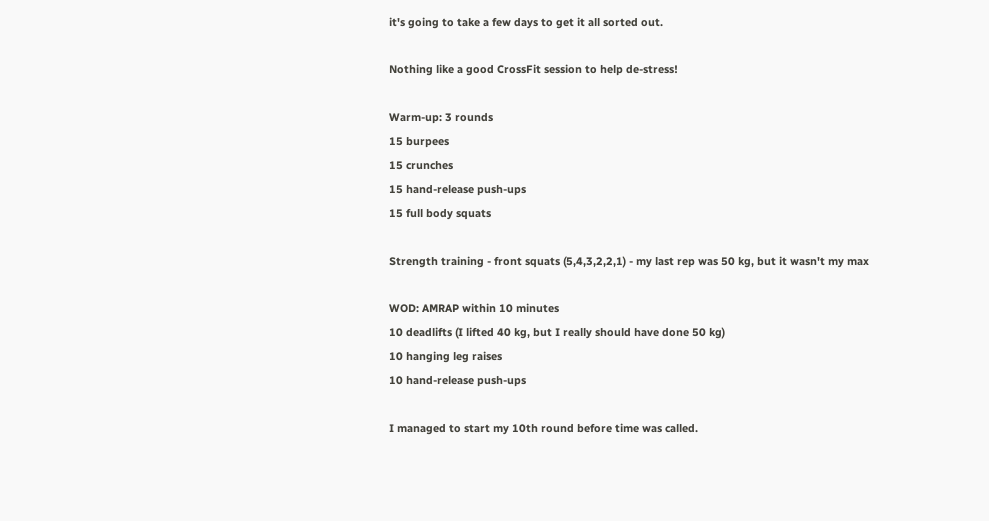it's going to take a few days to get it all sorted out.

Nothing like a good CrossFit session to help de-stress!

Warm-up: 3 rounds
15 burpees
15 crunches
15 hand-release push-ups
15 full body squats

Strength training - front squats (5,4,3,2,2,1) - my last rep was 50 kg, but it wasn't my max

WOD: AMRAP within 10 minutes
10 deadlifts (I lifted 40 kg, but I really should have done 50 kg)
10 hanging leg raises
10 hand-release push-ups

I managed to start my 10th round before time was called.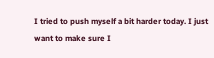I tried to push myself a bit harder today. I just want to make sure I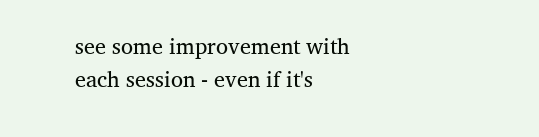see some improvement with each session - even if it's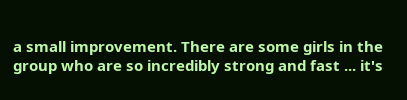a small improvement. There are some girls in the group who are so incredibly strong and fast ... it's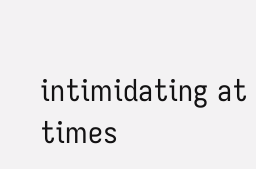intimidating at times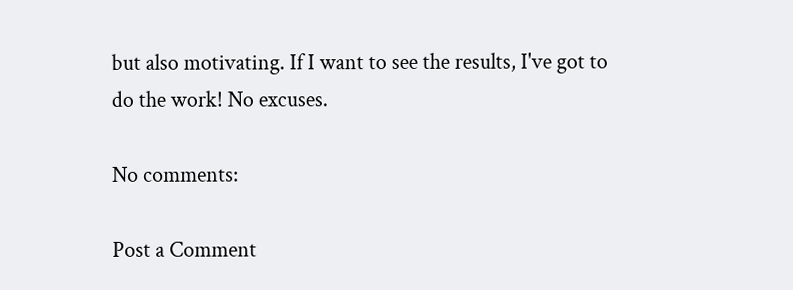but also motivating. If I want to see the results, I've got to do the work! No excuses.

No comments:

Post a Comment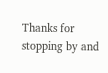Thanks for stopping by and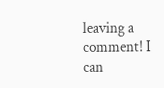leaving a comment! I can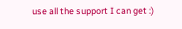use all the support I can get :)